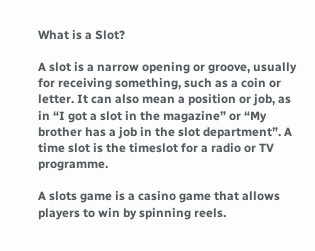What is a Slot?

A slot is a narrow opening or groove, usually for receiving something, such as a coin or letter. It can also mean a position or job, as in “I got a slot in the magazine” or “My brother has a job in the slot department”. A time slot is the timeslot for a radio or TV programme.

A slots game is a casino game that allows players to win by spinning reels.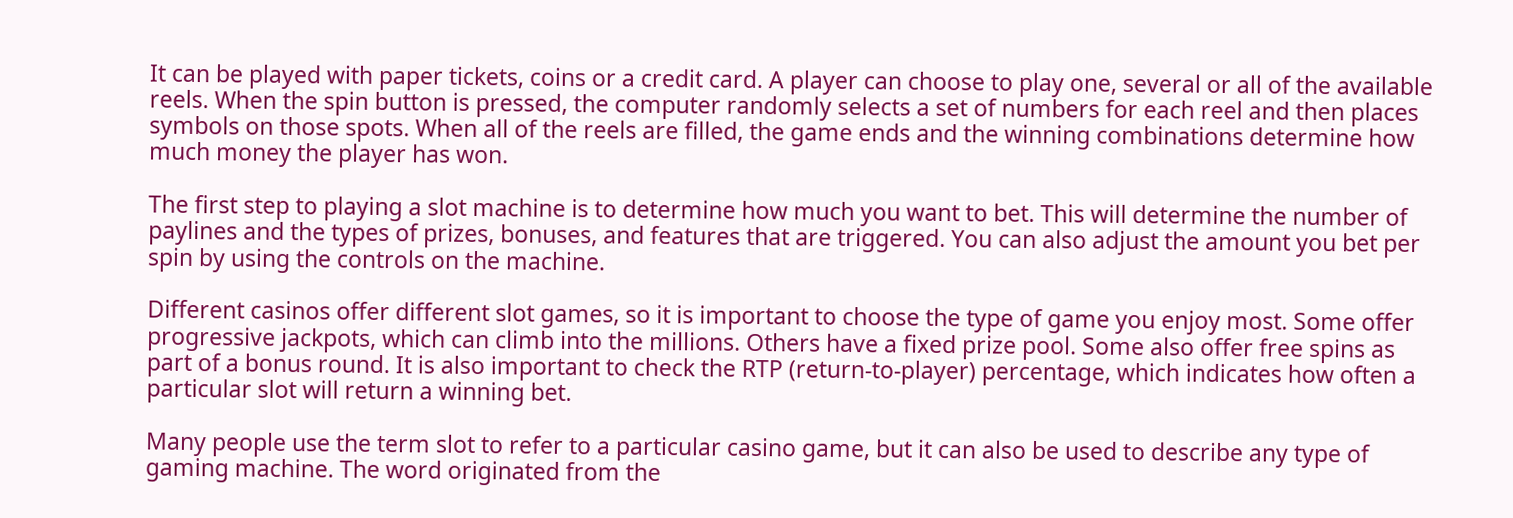It can be played with paper tickets, coins or a credit card. A player can choose to play one, several or all of the available reels. When the spin button is pressed, the computer randomly selects a set of numbers for each reel and then places symbols on those spots. When all of the reels are filled, the game ends and the winning combinations determine how much money the player has won.

The first step to playing a slot machine is to determine how much you want to bet. This will determine the number of paylines and the types of prizes, bonuses, and features that are triggered. You can also adjust the amount you bet per spin by using the controls on the machine.

Different casinos offer different slot games, so it is important to choose the type of game you enjoy most. Some offer progressive jackpots, which can climb into the millions. Others have a fixed prize pool. Some also offer free spins as part of a bonus round. It is also important to check the RTP (return-to-player) percentage, which indicates how often a particular slot will return a winning bet.

Many people use the term slot to refer to a particular casino game, but it can also be used to describe any type of gaming machine. The word originated from the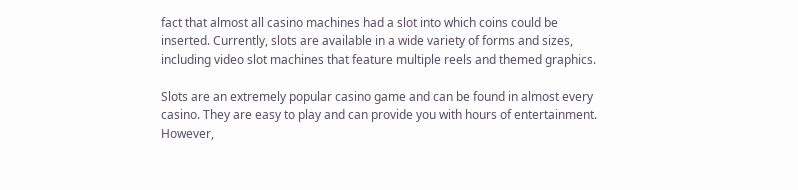fact that almost all casino machines had a slot into which coins could be inserted. Currently, slots are available in a wide variety of forms and sizes, including video slot machines that feature multiple reels and themed graphics.

Slots are an extremely popular casino game and can be found in almost every casino. They are easy to play and can provide you with hours of entertainment. However,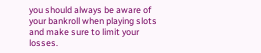you should always be aware of your bankroll when playing slots and make sure to limit your losses.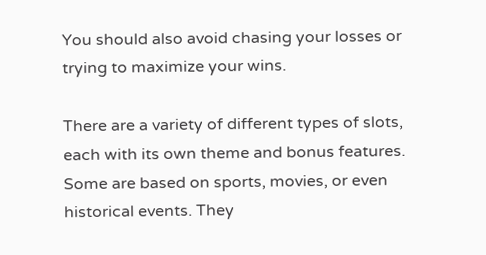You should also avoid chasing your losses or trying to maximize your wins.

There are a variety of different types of slots, each with its own theme and bonus features. Some are based on sports, movies, or even historical events. They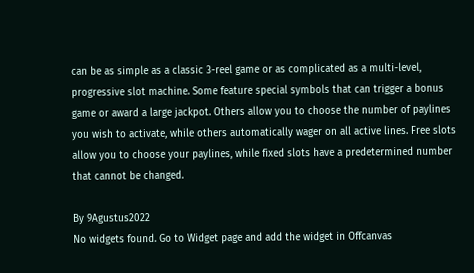can be as simple as a classic 3-reel game or as complicated as a multi-level, progressive slot machine. Some feature special symbols that can trigger a bonus game or award a large jackpot. Others allow you to choose the number of paylines you wish to activate, while others automatically wager on all active lines. Free slots allow you to choose your paylines, while fixed slots have a predetermined number that cannot be changed.

By 9Agustus2022
No widgets found. Go to Widget page and add the widget in Offcanvas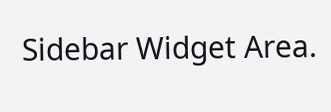Sidebar Widget Area.